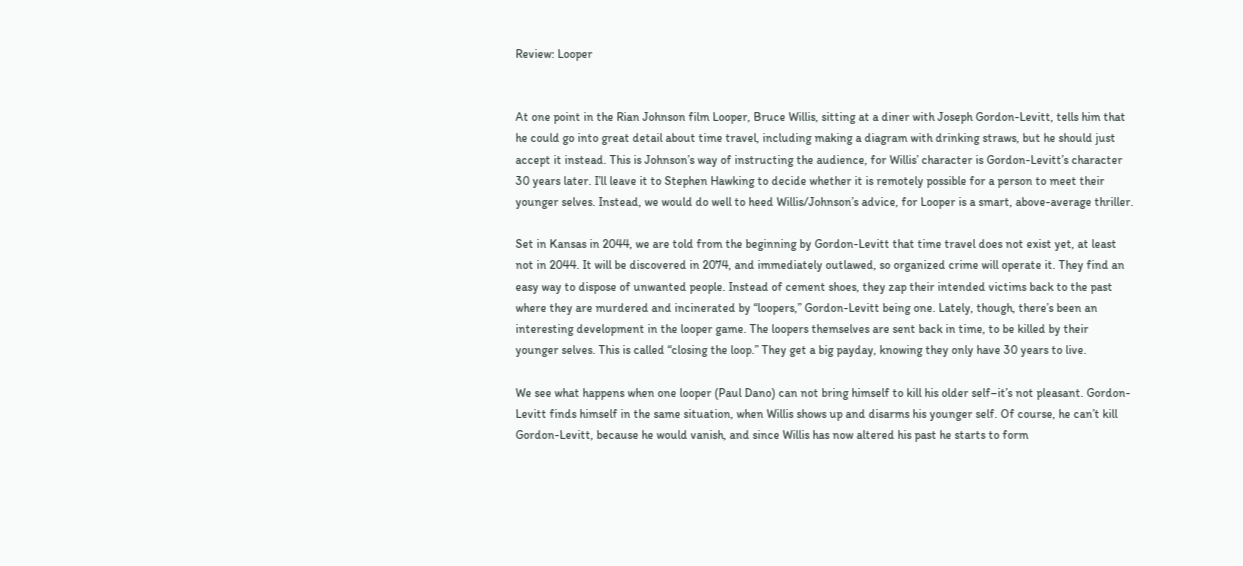Review: Looper


At one point in the Rian Johnson film Looper, Bruce Willis, sitting at a diner with Joseph Gordon-Levitt, tells him that he could go into great detail about time travel, including making a diagram with drinking straws, but he should just accept it instead. This is Johnson’s way of instructing the audience, for Willis’ character is Gordon-Levitt’s character 30 years later. I’ll leave it to Stephen Hawking to decide whether it is remotely possible for a person to meet their younger selves. Instead, we would do well to heed Willis/Johnson’s advice, for Looper is a smart, above-average thriller.

Set in Kansas in 2044, we are told from the beginning by Gordon-Levitt that time travel does not exist yet, at least not in 2044. It will be discovered in 2074, and immediately outlawed, so organized crime will operate it. They find an easy way to dispose of unwanted people. Instead of cement shoes, they zap their intended victims back to the past where they are murdered and incinerated by “loopers,” Gordon-Levitt being one. Lately, though, there’s been an interesting development in the looper game. The loopers themselves are sent back in time, to be killed by their younger selves. This is called “closing the loop.” They get a big payday, knowing they only have 30 years to live.

We see what happens when one looper (Paul Dano) can not bring himself to kill his older self–it’s not pleasant. Gordon-Levitt finds himself in the same situation, when Willis shows up and disarms his younger self. Of course, he can’t kill Gordon-Levitt, because he would vanish, and since Willis has now altered his past he starts to form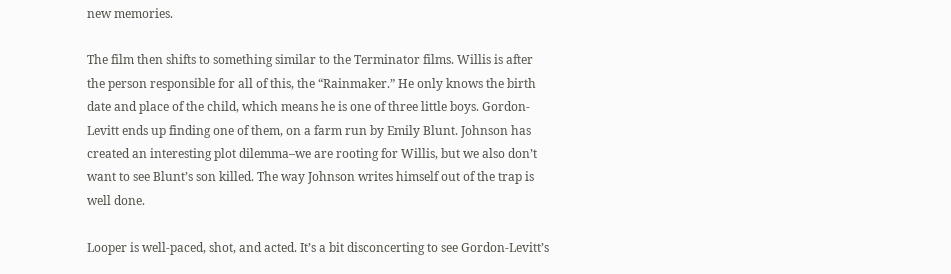new memories.

The film then shifts to something similar to the Terminator films. Willis is after the person responsible for all of this, the “Rainmaker.” He only knows the birth date and place of the child, which means he is one of three little boys. Gordon-Levitt ends up finding one of them, on a farm run by Emily Blunt. Johnson has created an interesting plot dilemma–we are rooting for Willis, but we also don’t want to see Blunt’s son killed. The way Johnson writes himself out of the trap is well done.

Looper is well-paced, shot, and acted. It’s a bit disconcerting to see Gordon-Levitt’s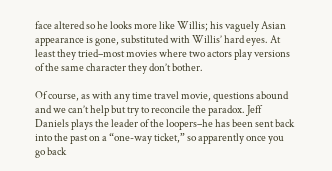face altered so he looks more like Willis; his vaguely Asian appearance is gone, substituted with Willis’ hard eyes. At least they tried–most movies where two actors play versions of the same character they don’t bother.

Of course, as with any time travel movie, questions abound and we can’t help but try to reconcile the paradox. Jeff Daniels plays the leader of the loopers–he has been sent back into the past on a “one-way ticket,” so apparently once you go back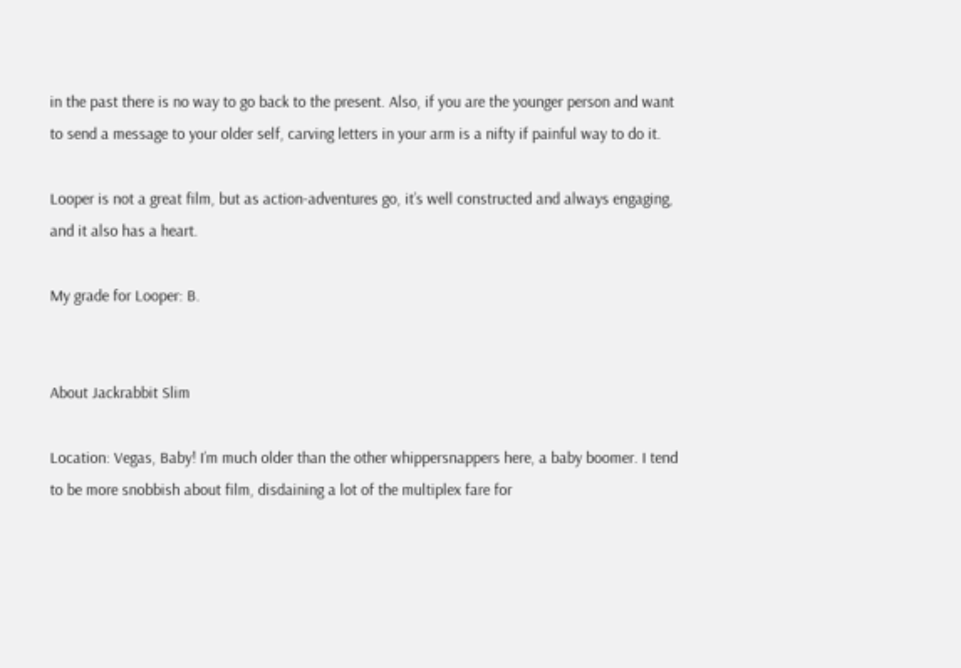in the past there is no way to go back to the present. Also, if you are the younger person and want to send a message to your older self, carving letters in your arm is a nifty if painful way to do it.

Looper is not a great film, but as action-adventures go, it’s well constructed and always engaging, and it also has a heart.

My grade for Looper: B.


About Jackrabbit Slim

Location: Vegas, Baby! I’m much older than the other whippersnappers here, a baby boomer. I tend to be more snobbish about film, disdaining a lot of the multiplex fare for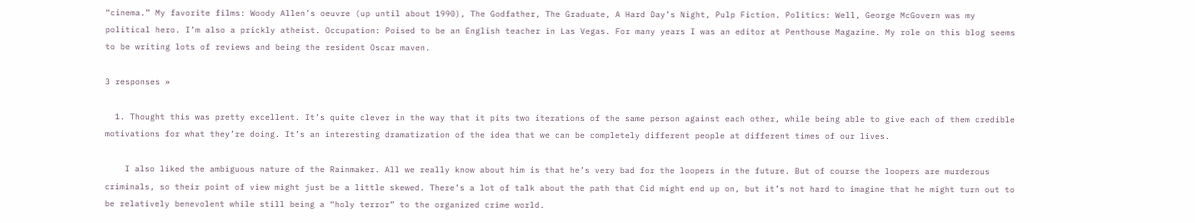“cinema.” My favorite films: Woody Allen’s oeuvre (up until about 1990), The Godfather, The Graduate, A Hard Day’s Night, Pulp Fiction. Politics: Well, George McGovern was my political hero. I’m also a prickly atheist. Occupation: Poised to be an English teacher in Las Vegas. For many years I was an editor at Penthouse Magazine. My role on this blog seems to be writing lots of reviews and being the resident Oscar maven.

3 responses »

  1. Thought this was pretty excellent. It’s quite clever in the way that it pits two iterations of the same person against each other, while being able to give each of them credible motivations for what they’re doing. It’s an interesting dramatization of the idea that we can be completely different people at different times of our lives.

    I also liked the ambiguous nature of the Rainmaker. All we really know about him is that he’s very bad for the loopers in the future. But of course the loopers are murderous criminals, so their point of view might just be a little skewed. There’s a lot of talk about the path that Cid might end up on, but it’s not hard to imagine that he might turn out to be relatively benevolent while still being a “holy terror” to the organized crime world.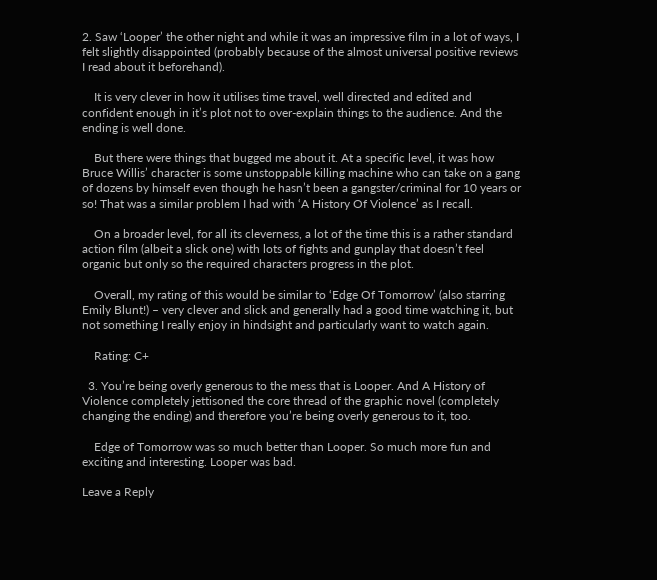2. Saw ‘Looper’ the other night and while it was an impressive film in a lot of ways, I felt slightly disappointed (probably because of the almost universal positive reviews I read about it beforehand).

    It is very clever in how it utilises time travel, well directed and edited and confident enough in it’s plot not to over-explain things to the audience. And the ending is well done.

    But there were things that bugged me about it. At a specific level, it was how Bruce Willis’ character is some unstoppable killing machine who can take on a gang of dozens by himself even though he hasn’t been a gangster/criminal for 10 years or so! That was a similar problem I had with ‘A History Of Violence’ as I recall.

    On a broader level, for all its cleverness, a lot of the time this is a rather standard action film (albeit a slick one) with lots of fights and gunplay that doesn’t feel organic but only so the required characters progress in the plot.

    Overall, my rating of this would be similar to ‘Edge Of Tomorrow’ (also starring Emily Blunt!) – very clever and slick and generally had a good time watching it, but not something I really enjoy in hindsight and particularly want to watch again.

    Rating: C+

  3. You’re being overly generous to the mess that is Looper. And A History of Violence completely jettisoned the core thread of the graphic novel (completely changing the ending) and therefore you’re being overly generous to it, too.

    Edge of Tomorrow was so much better than Looper. So much more fun and exciting and interesting. Looper was bad.

Leave a Reply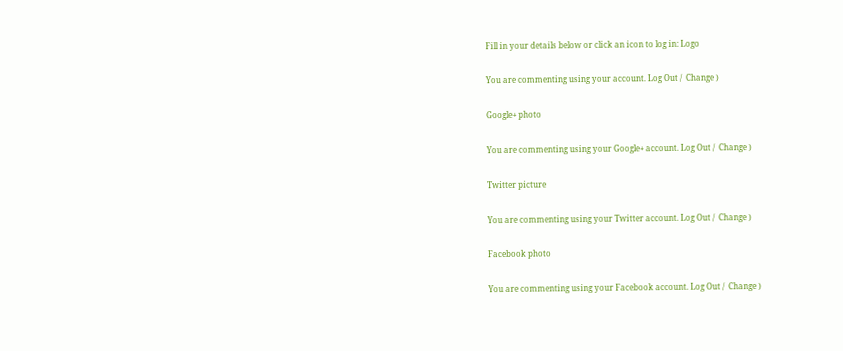Fill in your details below or click an icon to log in: Logo

You are commenting using your account. Log Out /  Change )

Google+ photo

You are commenting using your Google+ account. Log Out /  Change )

Twitter picture

You are commenting using your Twitter account. Log Out /  Change )

Facebook photo

You are commenting using your Facebook account. Log Out /  Change )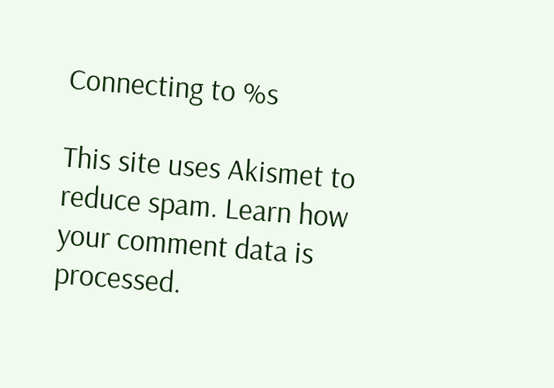Connecting to %s

This site uses Akismet to reduce spam. Learn how your comment data is processed.